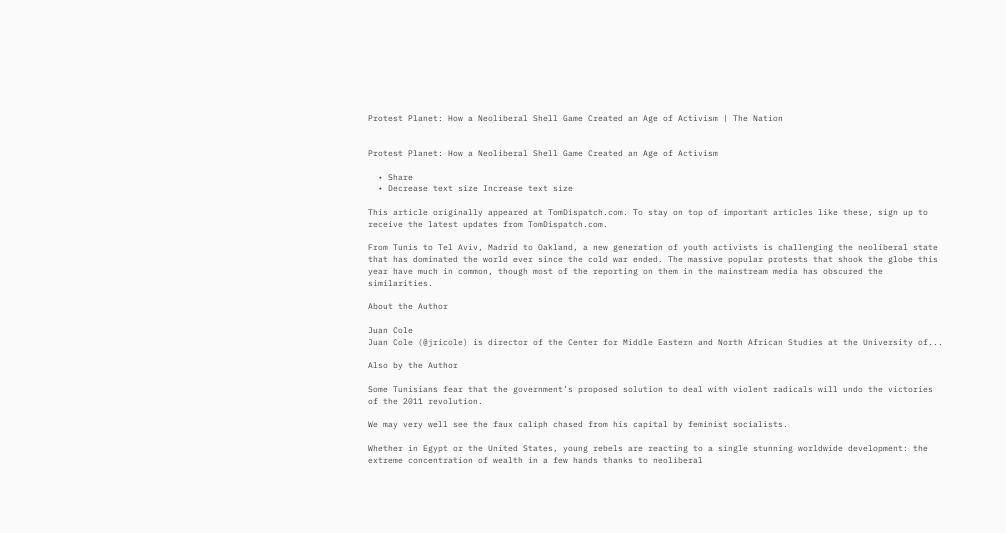Protest Planet: How a Neoliberal Shell Game Created an Age of Activism | The Nation


Protest Planet: How a Neoliberal Shell Game Created an Age of Activism

  • Share
  • Decrease text size Increase text size

This article originally appeared at TomDispatch.com. To stay on top of important articles like these, sign up to receive the latest updates from TomDispatch.com.

From Tunis to Tel Aviv, Madrid to Oakland, a new generation of youth activists is challenging the neoliberal state that has dominated the world ever since the cold war ended. The massive popular protests that shook the globe this year have much in common, though most of the reporting on them in the mainstream media has obscured the similarities.

About the Author

Juan Cole
Juan Cole (@jricole) is director of the Center for Middle Eastern and North African Studies at the University of...

Also by the Author

Some Tunisians fear that the government’s proposed solution to deal with violent radicals will undo the victories of the 2011 revolution.

We may very well see the faux caliph chased from his capital by feminist socialists.

Whether in Egypt or the United States, young rebels are reacting to a single stunning worldwide development: the extreme concentration of wealth in a few hands thanks to neoliberal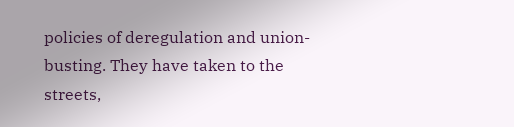policies of deregulation and union-busting. They have taken to the streets,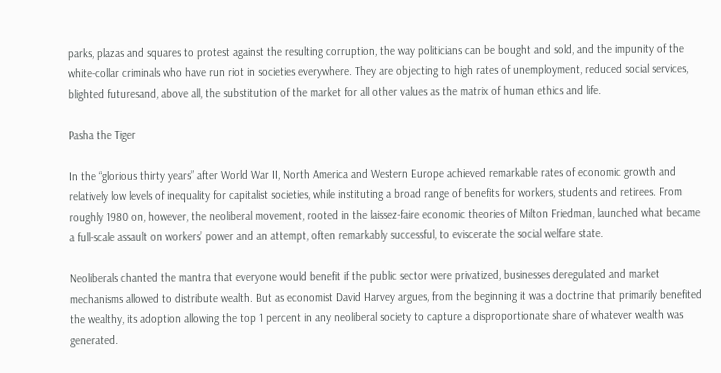parks, plazas and squares to protest against the resulting corruption, the way politicians can be bought and sold, and the impunity of the white-collar criminals who have run riot in societies everywhere. They are objecting to high rates of unemployment, reduced social services, blighted futuresand, above all, the substitution of the market for all other values as the matrix of human ethics and life.

Pasha the Tiger

In the “glorious thirty years” after World War II, North America and Western Europe achieved remarkable rates of economic growth and relatively low levels of inequality for capitalist societies, while instituting a broad range of benefits for workers, students and retirees. From roughly 1980 on, however, the neoliberal movement, rooted in the laissez-faire economic theories of Milton Friedman, launched what became a full-scale assault on workers’ power and an attempt, often remarkably successful, to eviscerate the social welfare state.

Neoliberals chanted the mantra that everyone would benefit if the public sector were privatized, businesses deregulated and market mechanisms allowed to distribute wealth. But as economist David Harvey argues, from the beginning it was a doctrine that primarily benefited the wealthy, its adoption allowing the top 1 percent in any neoliberal society to capture a disproportionate share of whatever wealth was generated.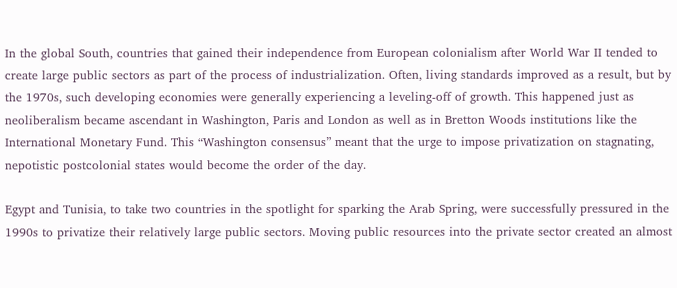In the global South, countries that gained their independence from European colonialism after World War II tended to create large public sectors as part of the process of industrialization. Often, living standards improved as a result, but by the 1970s, such developing economies were generally experiencing a leveling-off of growth. This happened just as neoliberalism became ascendant in Washington, Paris and London as well as in Bretton Woods institutions like the International Monetary Fund. This “Washington consensus” meant that the urge to impose privatization on stagnating, nepotistic postcolonial states would become the order of the day.

Egypt and Tunisia, to take two countries in the spotlight for sparking the Arab Spring, were successfully pressured in the 1990s to privatize their relatively large public sectors. Moving public resources into the private sector created an almost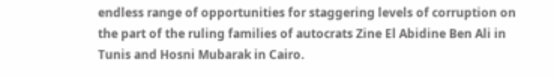endless range of opportunities for staggering levels of corruption on the part of the ruling families of autocrats Zine El Abidine Ben Ali in Tunis and Hosni Mubarak in Cairo.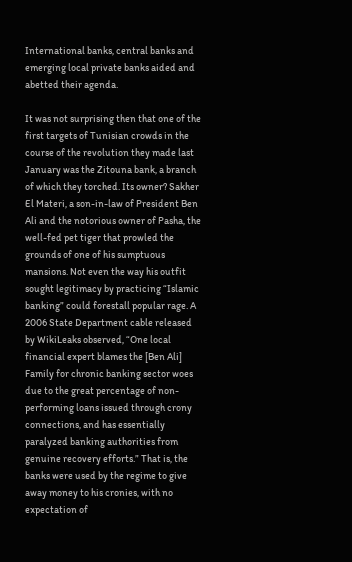International banks, central banks and emerging local private banks aided and abetted their agenda.

It was not surprising then that one of the first targets of Tunisian crowds in the course of the revolution they made last January was the Zitouna bank, a branch of which they torched. Its owner? Sakher El Materi, a son-in-law of President Ben Ali and the notorious owner of Pasha, the well-fed pet tiger that prowled the grounds of one of his sumptuous mansions. Not even the way his outfit sought legitimacy by practicing “Islamic banking” could forestall popular rage. A 2006 State Department cable released by WikiLeaks observed, “One local financial expert blames the [Ben Ali] Family for chronic banking sector woes due to the great percentage of non-performing loans issued through crony connections, and has essentially paralyzed banking authorities from genuine recovery efforts.” That is, the banks were used by the regime to give away money to his cronies, with no expectation of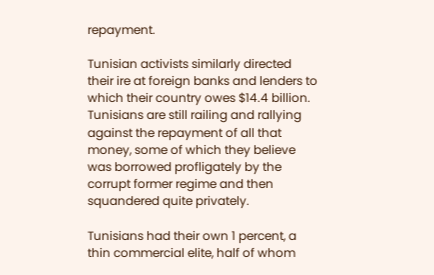repayment.

Tunisian activists similarly directed their ire at foreign banks and lenders to which their country owes $14.4 billion. Tunisians are still railing and rallying against the repayment of all that money, some of which they believe was borrowed profligately by the corrupt former regime and then squandered quite privately.

Tunisians had their own 1 percent, a thin commercial elite, half of whom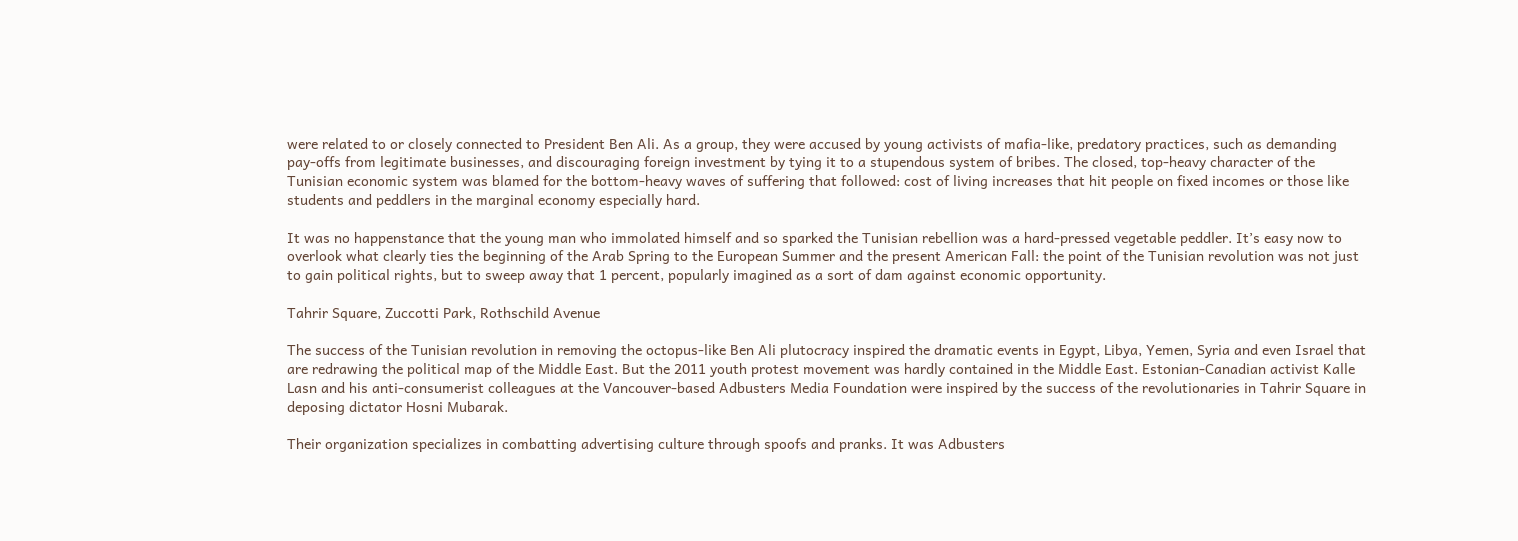were related to or closely connected to President Ben Ali. As a group, they were accused by young activists of mafia-like, predatory practices, such as demanding pay-offs from legitimate businesses, and discouraging foreign investment by tying it to a stupendous system of bribes. The closed, top-heavy character of the Tunisian economic system was blamed for the bottom-heavy waves of suffering that followed: cost of living increases that hit people on fixed incomes or those like students and peddlers in the marginal economy especially hard.

It was no happenstance that the young man who immolated himself and so sparked the Tunisian rebellion was a hard-pressed vegetable peddler. It’s easy now to overlook what clearly ties the beginning of the Arab Spring to the European Summer and the present American Fall: the point of the Tunisian revolution was not just to gain political rights, but to sweep away that 1 percent, popularly imagined as a sort of dam against economic opportunity.

Tahrir Square, Zuccotti Park, Rothschild Avenue

The success of the Tunisian revolution in removing the octopus-like Ben Ali plutocracy inspired the dramatic events in Egypt, Libya, Yemen, Syria and even Israel that are redrawing the political map of the Middle East. But the 2011 youth protest movement was hardly contained in the Middle East. Estonian-Canadian activist Kalle Lasn and his anti-consumerist colleagues at the Vancouver-based Adbusters Media Foundation were inspired by the success of the revolutionaries in Tahrir Square in deposing dictator Hosni Mubarak.

Their organization specializes in combatting advertising culture through spoofs and pranks. It was Adbusters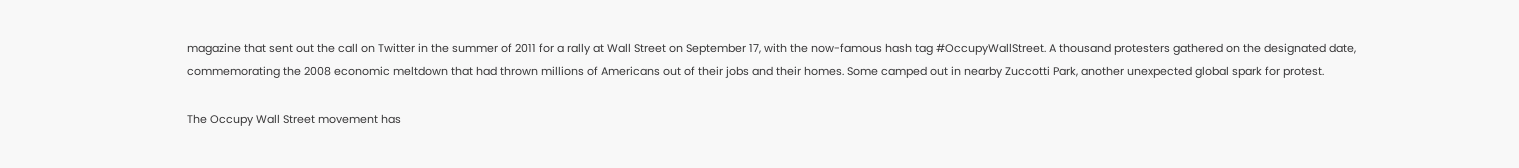magazine that sent out the call on Twitter in the summer of 2011 for a rally at Wall Street on September 17, with the now-famous hash tag #OccupyWallStreet. A thousand protesters gathered on the designated date, commemorating the 2008 economic meltdown that had thrown millions of Americans out of their jobs and their homes. Some camped out in nearby Zuccotti Park, another unexpected global spark for protest.

The Occupy Wall Street movement has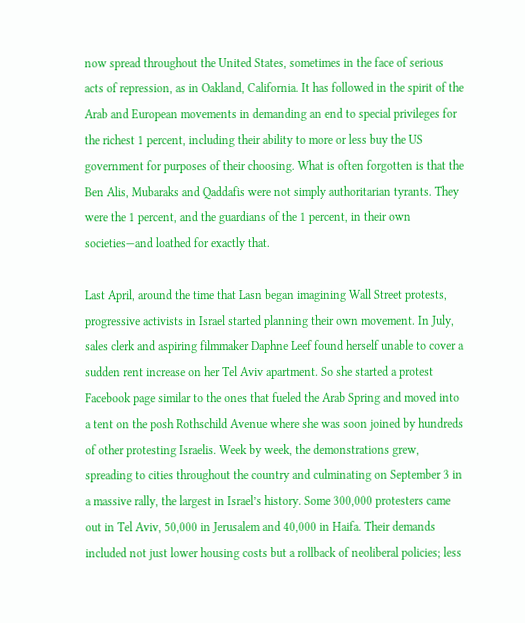now spread throughout the United States, sometimes in the face of serious acts of repression, as in Oakland, California. It has followed in the spirit of the Arab and European movements in demanding an end to special privileges for the richest 1 percent, including their ability to more or less buy the US government for purposes of their choosing. What is often forgotten is that the Ben Alis, Mubaraks and Qaddafis were not simply authoritarian tyrants. They were the 1 percent, and the guardians of the 1 percent, in their own societies—and loathed for exactly that.

Last April, around the time that Lasn began imagining Wall Street protests, progressive activists in Israel started planning their own movement. In July, sales clerk and aspiring filmmaker Daphne Leef found herself unable to cover a sudden rent increase on her Tel Aviv apartment. So she started a protest Facebook page similar to the ones that fueled the Arab Spring and moved into a tent on the posh Rothschild Avenue where she was soon joined by hundreds of other protesting Israelis. Week by week, the demonstrations grew, spreading to cities throughout the country and culminating on September 3 in a massive rally, the largest in Israel’s history. Some 300,000 protesters came out in Tel Aviv, 50,000 in Jerusalem and 40,000 in Haifa. Their demands included not just lower housing costs but a rollback of neoliberal policies; less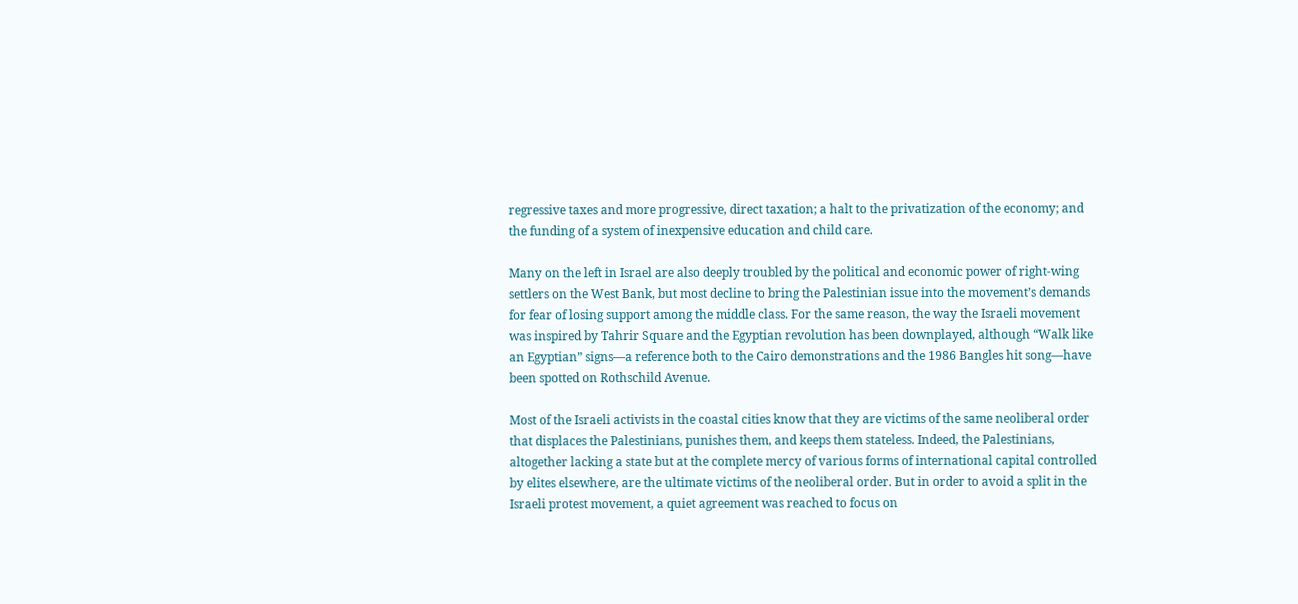regressive taxes and more progressive, direct taxation; a halt to the privatization of the economy; and the funding of a system of inexpensive education and child care.

Many on the left in Israel are also deeply troubled by the political and economic power of right-wing settlers on the West Bank, but most decline to bring the Palestinian issue into the movement’s demands for fear of losing support among the middle class. For the same reason, the way the Israeli movement was inspired by Tahrir Square and the Egyptian revolution has been downplayed, although “Walk like an Egyptian” signs—a reference both to the Cairo demonstrations and the 1986 Bangles hit song—have been spotted on Rothschild Avenue.

Most of the Israeli activists in the coastal cities know that they are victims of the same neoliberal order that displaces the Palestinians, punishes them, and keeps them stateless. Indeed, the Palestinians, altogether lacking a state but at the complete mercy of various forms of international capital controlled by elites elsewhere, are the ultimate victims of the neoliberal order. But in order to avoid a split in the Israeli protest movement, a quiet agreement was reached to focus on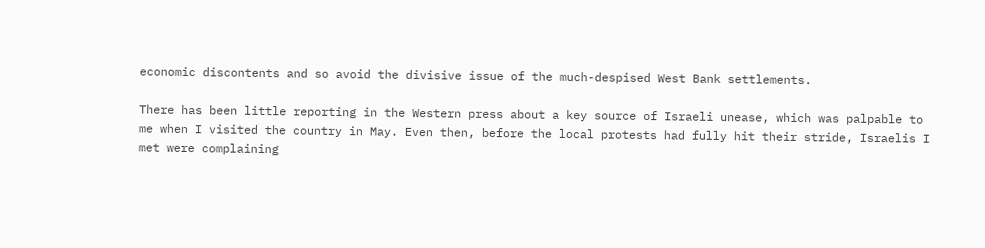economic discontents and so avoid the divisive issue of the much-despised West Bank settlements.

There has been little reporting in the Western press about a key source of Israeli unease, which was palpable to me when I visited the country in May. Even then, before the local protests had fully hit their stride, Israelis I met were complaining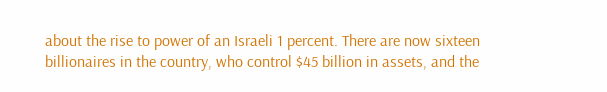about the rise to power of an Israeli 1 percent. There are now sixteen billionaires in the country, who control $45 billion in assets, and the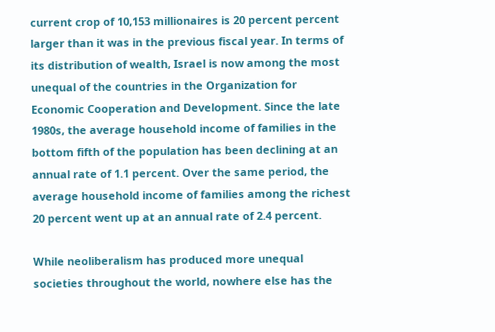current crop of 10,153 millionaires is 20 percent percent larger than it was in the previous fiscal year. In terms of its distribution of wealth, Israel is now among the most unequal of the countries in the Organization for Economic Cooperation and Development. Since the late 1980s, the average household income of families in the bottom fifth of the population has been declining at an annual rate of 1.1 percent. Over the same period, the average household income of families among the richest 20 percent went up at an annual rate of 2.4 percent.

While neoliberalism has produced more unequal societies throughout the world, nowhere else has the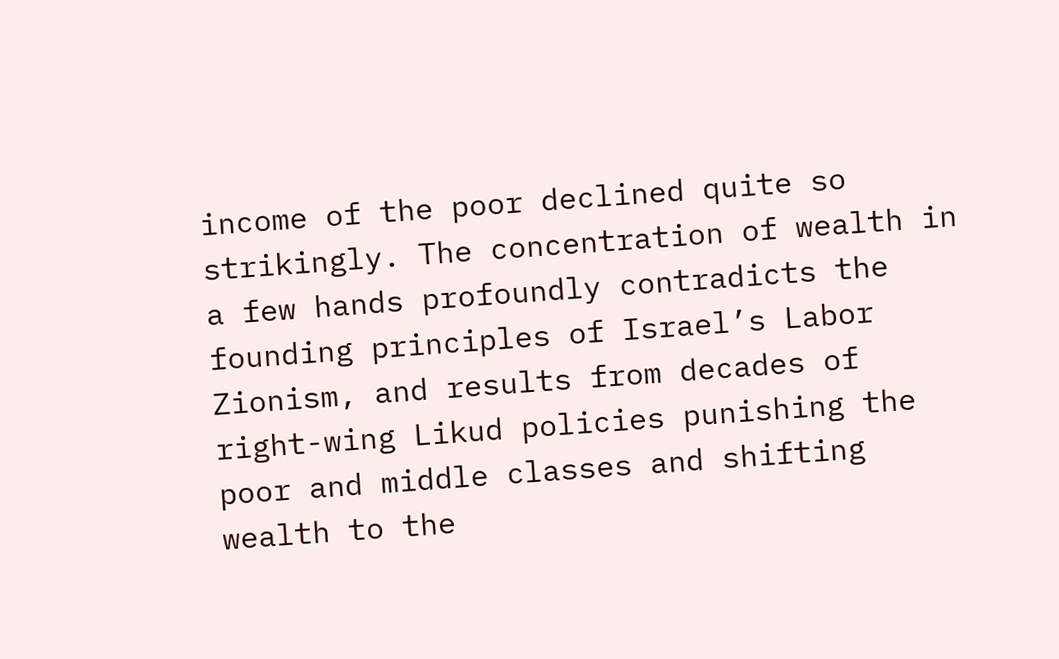income of the poor declined quite so strikingly. The concentration of wealth in a few hands profoundly contradicts the founding principles of Israel’s Labor Zionism, and results from decades of right-wing Likud policies punishing the poor and middle classes and shifting wealth to the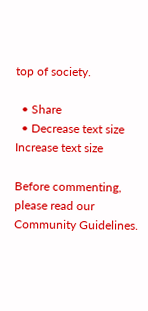top of society.

  • Share
  • Decrease text size Increase text size

Before commenting, please read our Community Guidelines.